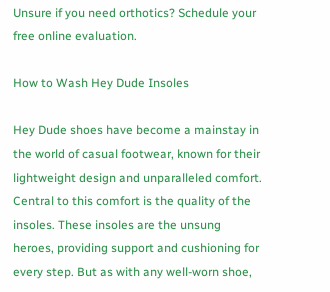Unsure if you need orthotics? Schedule your free online evaluation.

How to Wash Hey Dude Insoles

Hey Dude shoes have become a mainstay in the world of casual footwear, known for their lightweight design and unparalleled comfort. Central to this comfort is the quality of the insoles. These insoles are the unsung heroes, providing support and cushioning for every step. But as with any well-worn shoe,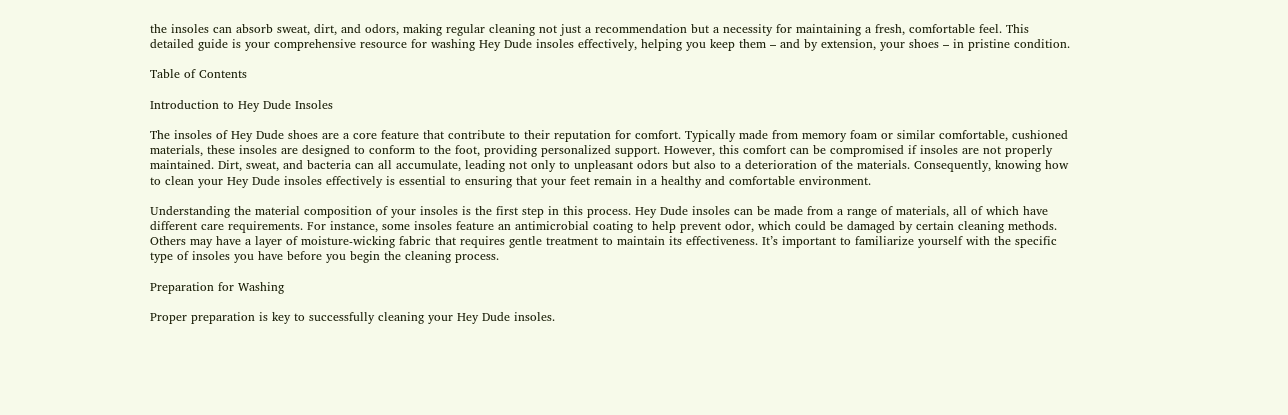the insoles can absorb sweat, dirt, and odors, making regular cleaning not just a recommendation but a necessity for maintaining a fresh, comfortable feel. This detailed guide is your comprehensive resource for washing Hey Dude insoles effectively, helping you keep them – and by extension, your shoes – in pristine condition.

Table of Contents

Introduction to Hey Dude Insoles

The insoles of Hey Dude shoes are a core feature that contribute to their reputation for comfort. Typically made from memory foam or similar comfortable, cushioned materials, these insoles are designed to conform to the foot, providing personalized support. However, this comfort can be compromised if insoles are not properly maintained. Dirt, sweat, and bacteria can all accumulate, leading not only to unpleasant odors but also to a deterioration of the materials. Consequently, knowing how to clean your Hey Dude insoles effectively is essential to ensuring that your feet remain in a healthy and comfortable environment.

Understanding the material composition of your insoles is the first step in this process. Hey Dude insoles can be made from a range of materials, all of which have different care requirements. For instance, some insoles feature an antimicrobial coating to help prevent odor, which could be damaged by certain cleaning methods. Others may have a layer of moisture-wicking fabric that requires gentle treatment to maintain its effectiveness. It’s important to familiarize yourself with the specific type of insoles you have before you begin the cleaning process.

Preparation for Washing

Proper preparation is key to successfully cleaning your Hey Dude insoles.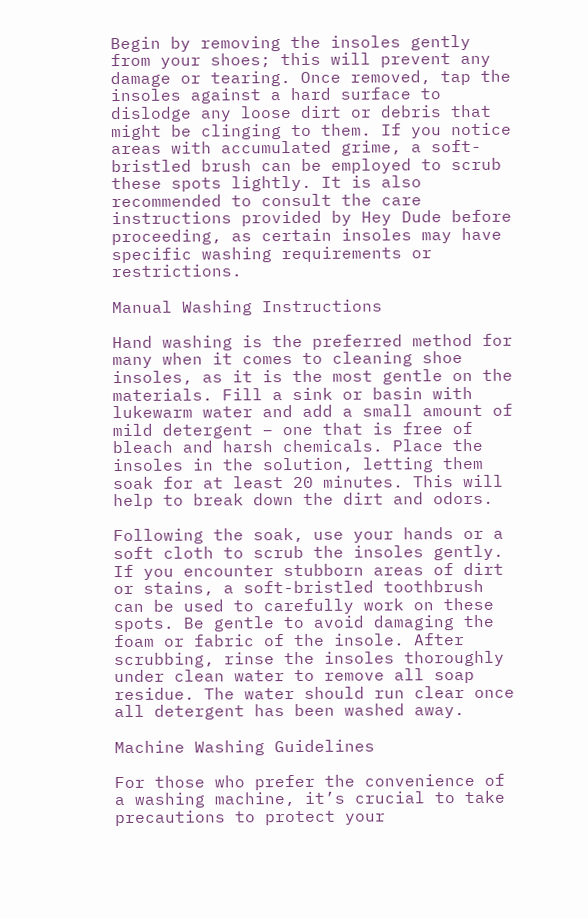Begin by removing the insoles gently from your shoes; this will prevent any damage or tearing. Once removed, tap the insoles against a hard surface to dislodge any loose dirt or debris that might be clinging to them. If you notice areas with accumulated grime, a soft-bristled brush can be employed to scrub these spots lightly. It is also recommended to consult the care instructions provided by Hey Dude before proceeding, as certain insoles may have specific washing requirements or restrictions.

Manual Washing Instructions

Hand washing is the preferred method for many when it comes to cleaning shoe insoles, as it is the most gentle on the materials. Fill a sink or basin with lukewarm water and add a small amount of mild detergent – one that is free of bleach and harsh chemicals. Place the insoles in the solution, letting them soak for at least 20 minutes. This will help to break down the dirt and odors.

Following the soak, use your hands or a soft cloth to scrub the insoles gently. If you encounter stubborn areas of dirt or stains, a soft-bristled toothbrush can be used to carefully work on these spots. Be gentle to avoid damaging the foam or fabric of the insole. After scrubbing, rinse the insoles thoroughly under clean water to remove all soap residue. The water should run clear once all detergent has been washed away.

Machine Washing Guidelines

For those who prefer the convenience of a washing machine, it’s crucial to take precautions to protect your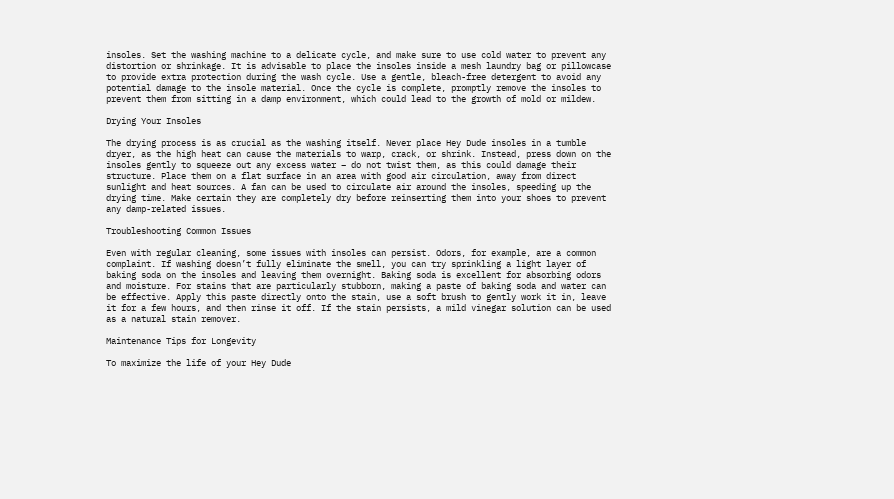insoles. Set the washing machine to a delicate cycle, and make sure to use cold water to prevent any distortion or shrinkage. It is advisable to place the insoles inside a mesh laundry bag or pillowcase to provide extra protection during the wash cycle. Use a gentle, bleach-free detergent to avoid any potential damage to the insole material. Once the cycle is complete, promptly remove the insoles to prevent them from sitting in a damp environment, which could lead to the growth of mold or mildew.

Drying Your Insoles

The drying process is as crucial as the washing itself. Never place Hey Dude insoles in a tumble dryer, as the high heat can cause the materials to warp, crack, or shrink. Instead, press down on the insoles gently to squeeze out any excess water – do not twist them, as this could damage their structure. Place them on a flat surface in an area with good air circulation, away from direct sunlight and heat sources. A fan can be used to circulate air around the insoles, speeding up the drying time. Make certain they are completely dry before reinserting them into your shoes to prevent any damp-related issues.

Troubleshooting Common Issues

Even with regular cleaning, some issues with insoles can persist. Odors, for example, are a common complaint. If washing doesn’t fully eliminate the smell, you can try sprinkling a light layer of baking soda on the insoles and leaving them overnight. Baking soda is excellent for absorbing odors and moisture. For stains that are particularly stubborn, making a paste of baking soda and water can be effective. Apply this paste directly onto the stain, use a soft brush to gently work it in, leave it for a few hours, and then rinse it off. If the stain persists, a mild vinegar solution can be used as a natural stain remover.

Maintenance Tips for Longevity

To maximize the life of your Hey Dude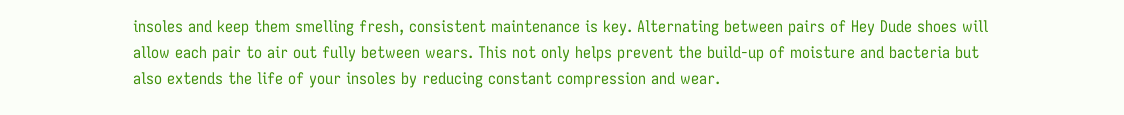insoles and keep them smelling fresh, consistent maintenance is key. Alternating between pairs of Hey Dude shoes will allow each pair to air out fully between wears. This not only helps prevent the build-up of moisture and bacteria but also extends the life of your insoles by reducing constant compression and wear.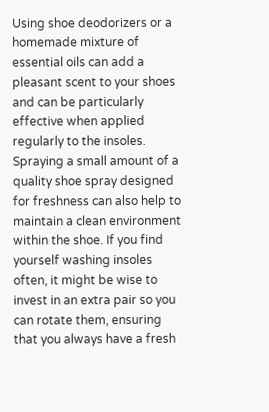Using shoe deodorizers or a homemade mixture of essential oils can add a pleasant scent to your shoes and can be particularly effective when applied regularly to the insoles. Spraying a small amount of a quality shoe spray designed for freshness can also help to maintain a clean environment within the shoe. If you find yourself washing insoles often, it might be wise to invest in an extra pair so you can rotate them, ensuring that you always have a fresh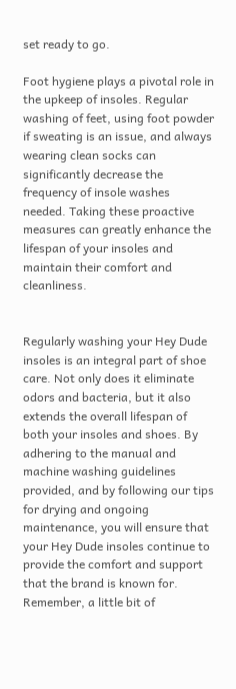set ready to go.

Foot hygiene plays a pivotal role in the upkeep of insoles. Regular washing of feet, using foot powder if sweating is an issue, and always wearing clean socks can significantly decrease the frequency of insole washes needed. Taking these proactive measures can greatly enhance the lifespan of your insoles and maintain their comfort and cleanliness.


Regularly washing your Hey Dude insoles is an integral part of shoe care. Not only does it eliminate odors and bacteria, but it also extends the overall lifespan of both your insoles and shoes. By adhering to the manual and machine washing guidelines provided, and by following our tips for drying and ongoing maintenance, you will ensure that your Hey Dude insoles continue to provide the comfort and support that the brand is known for. Remember, a little bit of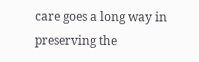care goes a long way in preserving the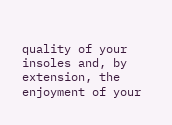quality of your insoles and, by extension, the enjoyment of your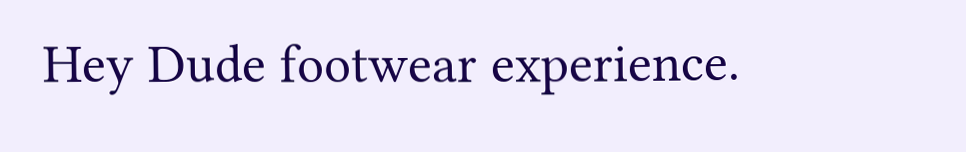Hey Dude footwear experience.